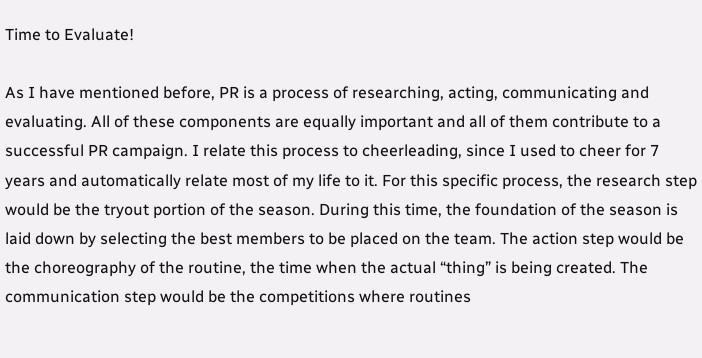Time to Evaluate!

As I have mentioned before, PR is a process of researching, acting, communicating and evaluating. All of these components are equally important and all of them contribute to a successful PR campaign. I relate this process to cheerleading, since I used to cheer for 7 years and automatically relate most of my life to it. For this specific process, the research step would be the tryout portion of the season. During this time, the foundation of the season is laid down by selecting the best members to be placed on the team. The action step would be the choreography of the routine, the time when the actual “thing” is being created. The communication step would be the competitions where routines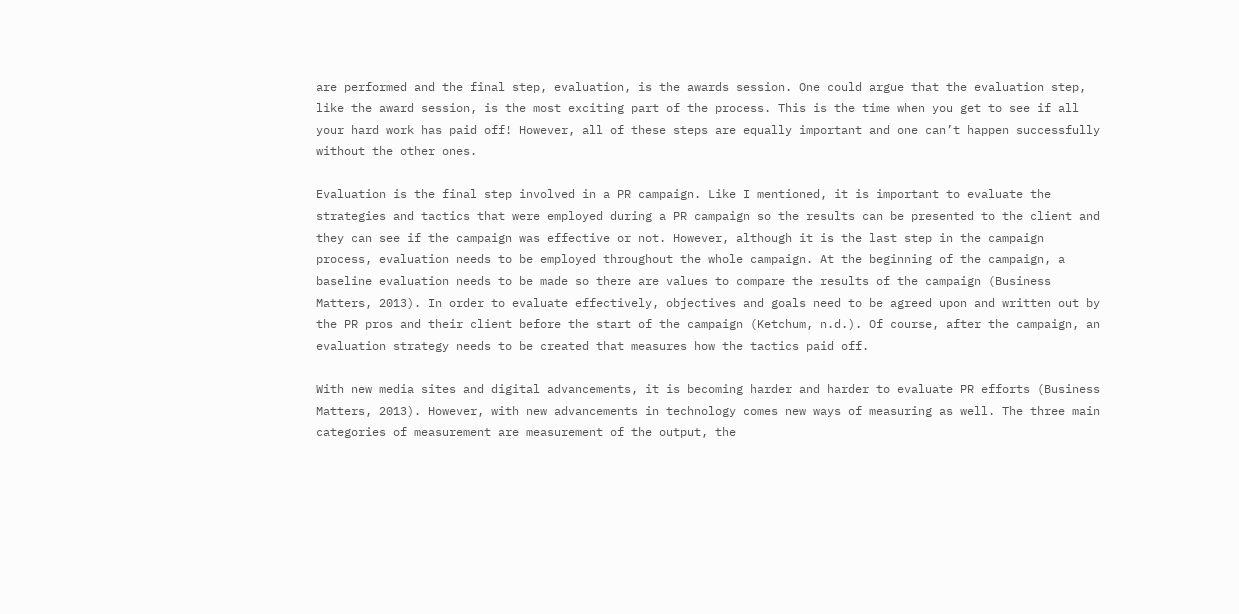are performed and the final step, evaluation, is the awards session. One could argue that the evaluation step, like the award session, is the most exciting part of the process. This is the time when you get to see if all your hard work has paid off! However, all of these steps are equally important and one can’t happen successfully without the other ones.

Evaluation is the final step involved in a PR campaign. Like I mentioned, it is important to evaluate the strategies and tactics that were employed during a PR campaign so the results can be presented to the client and they can see if the campaign was effective or not. However, although it is the last step in the campaign process, evaluation needs to be employed throughout the whole campaign. At the beginning of the campaign, a baseline evaluation needs to be made so there are values to compare the results of the campaign (Business Matters, 2013). In order to evaluate effectively, objectives and goals need to be agreed upon and written out by the PR pros and their client before the start of the campaign (Ketchum, n.d.). Of course, after the campaign, an evaluation strategy needs to be created that measures how the tactics paid off.

With new media sites and digital advancements, it is becoming harder and harder to evaluate PR efforts (Business Matters, 2013). However, with new advancements in technology comes new ways of measuring as well. The three main categories of measurement are measurement of the output, the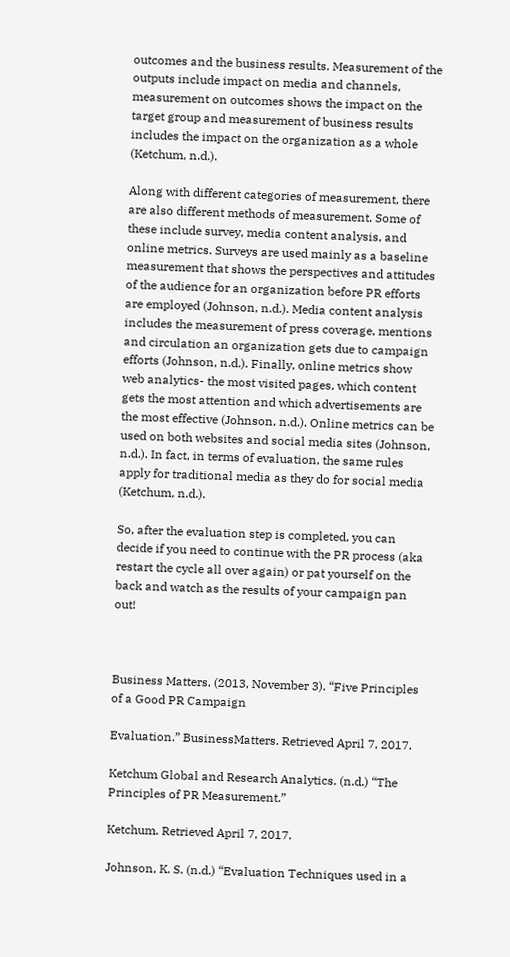outcomes and the business results. Measurement of the outputs include impact on media and channels, measurement on outcomes shows the impact on the target group and measurement of business results includes the impact on the organization as a whole (Ketchum, n.d.).

Along with different categories of measurement, there are also different methods of measurement. Some of these include survey, media content analysis, and online metrics. Surveys are used mainly as a baseline measurement that shows the perspectives and attitudes of the audience for an organization before PR efforts are employed (Johnson, n.d.). Media content analysis includes the measurement of press coverage, mentions and circulation an organization gets due to campaign efforts (Johnson, n.d.). Finally, online metrics show web analytics- the most visited pages, which content gets the most attention and which advertisements are the most effective (Johnson, n.d.). Online metrics can be used on both websites and social media sites (Johnson, n.d.). In fact, in terms of evaluation, the same rules apply for traditional media as they do for social media (Ketchum, n.d.).

So, after the evaluation step is completed, you can decide if you need to continue with the PR process (aka restart the cycle all over again) or pat yourself on the back and watch as the results of your campaign pan out!



Business Matters. (2013, November 3). “Five Principles of a Good PR Campaign

Evaluation.” BusinessMatters. Retrieved April 7, 2017.

Ketchum Global and Research Analytics. (n.d.) “The Principles of PR Measurement.”

Ketchum. Retrieved April 7, 2017.

Johnson, K. S. (n.d.) “Evaluation Techniques used in a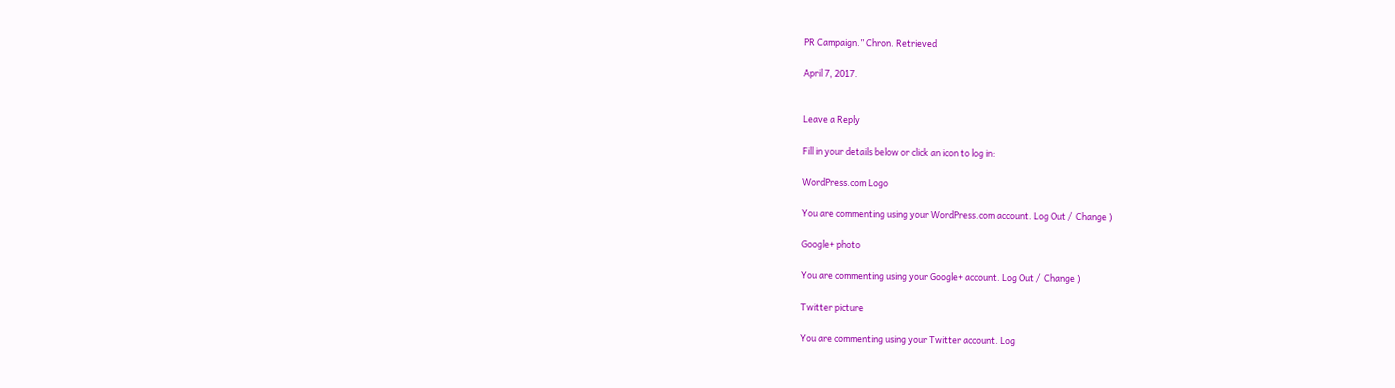PR Campaign.” Chron. Retrieved

April 7, 2017.


Leave a Reply

Fill in your details below or click an icon to log in:

WordPress.com Logo

You are commenting using your WordPress.com account. Log Out /  Change )

Google+ photo

You are commenting using your Google+ account. Log Out /  Change )

Twitter picture

You are commenting using your Twitter account. Log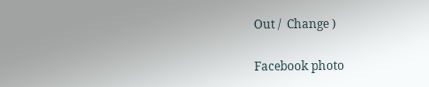Out /  Change )

Facebook photo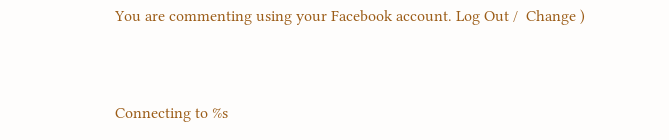You are commenting using your Facebook account. Log Out /  Change )


Connecting to %s